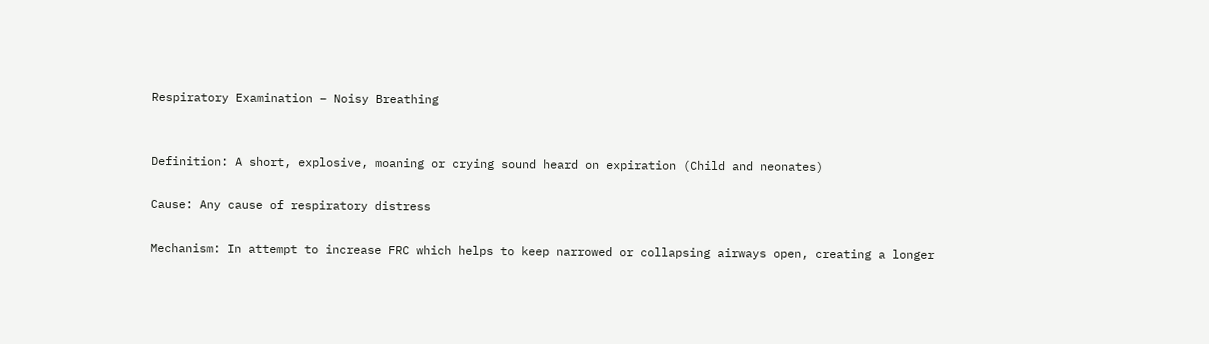Respiratory Examination – Noisy Breathing


Definition: A short, explosive, moaning or crying sound heard on expiration (Child and neonates)

Cause: Any cause of respiratory distress

Mechanism: In attempt to increase FRC which helps to keep narrowed or collapsing airways open, creating a longer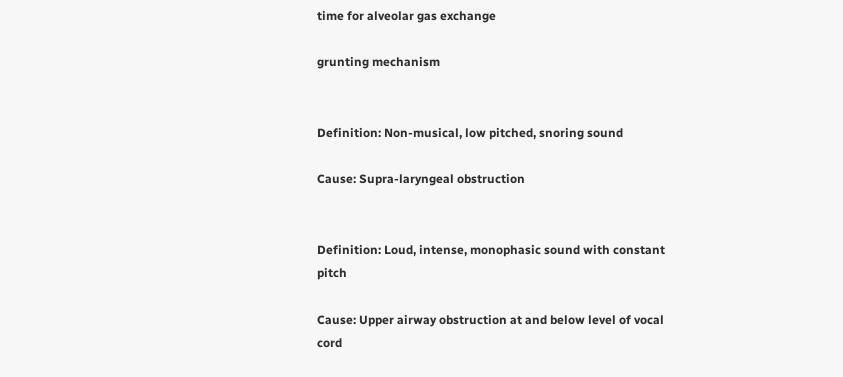time for alveolar gas exchange

grunting mechanism


Definition: Non-musical, low pitched, snoring sound

Cause: Supra-laryngeal obstruction


Definition: Loud, intense, monophasic sound with constant pitch

Cause: Upper airway obstruction at and below level of vocal cord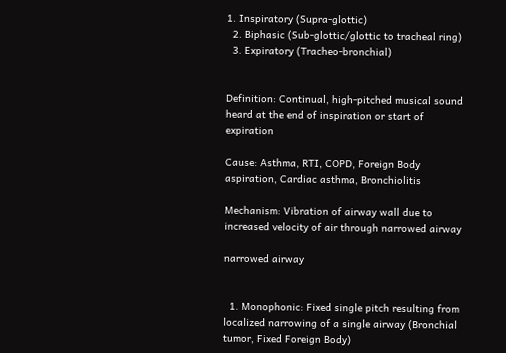1. Inspiratory (Supra-glottic)
  2. Biphasic (Sub-glottic/glottic to tracheal ring)
  3. Expiratory (Tracheo-bronchial)


Definition: Continual, high-pitched musical sound heard at the end of inspiration or start of expiration

Cause: Asthma, RTI, COPD, Foreign Body aspiration, Cardiac asthma, Bronchiolitis

Mechanism: Vibration of airway wall due to increased velocity of air through narrowed airway

narrowed airway


  1. Monophonic: Fixed single pitch resulting from localized narrowing of a single airway (Bronchial tumor, Fixed Foreign Body)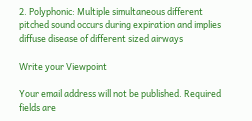2. Polyphonic: Multiple simultaneous different pitched sound occurs during expiration and implies diffuse disease of different sized airways

Write your Viewpoint

Your email address will not be published. Required fields are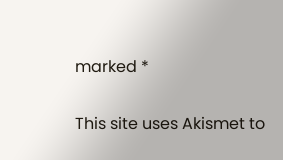marked *

This site uses Akismet to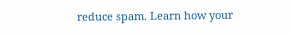reduce spam. Learn how your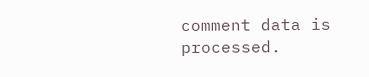comment data is processed.